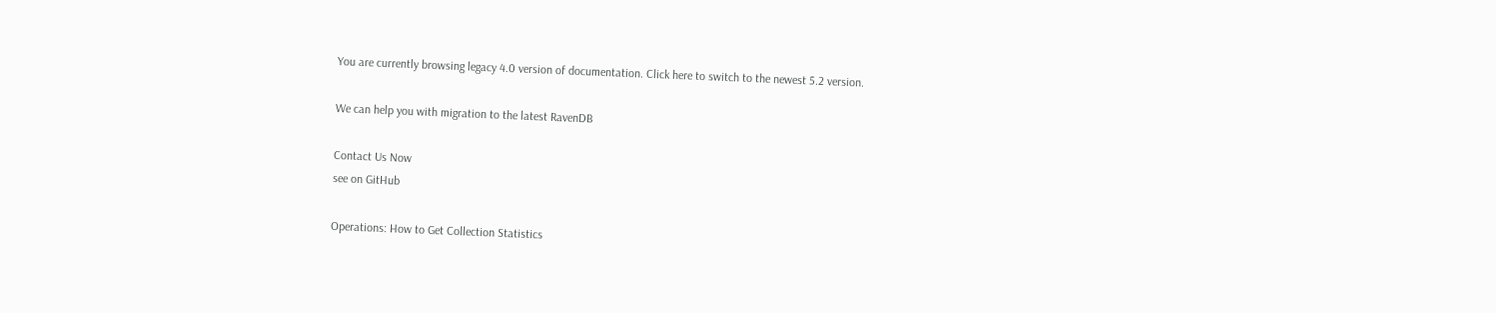You are currently browsing legacy 4.0 version of documentation. Click here to switch to the newest 5.2 version.

We can help you with migration to the latest RavenDB

Contact Us Now
see on GitHub

Operations: How to Get Collection Statistics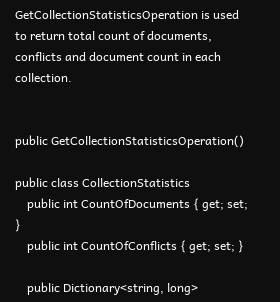GetCollectionStatisticsOperation is used to return total count of documents, conflicts and document count in each collection.


public GetCollectionStatisticsOperation()

public class CollectionStatistics
    public int CountOfDocuments { get; set; }
    public int CountOfConflicts { get; set; }

    public Dictionary<string, long>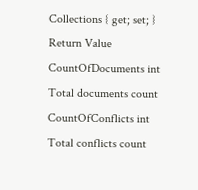Collections { get; set; }
Return Value
CountOfDocuments int Total documents count
CountOfConflicts int Total conflicts count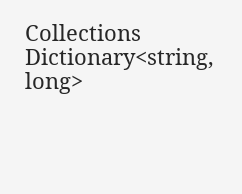Collections Dictionary<string, long>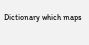Dictionary which maps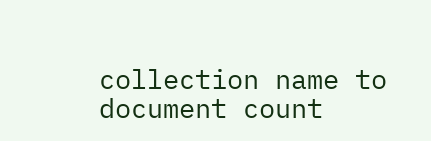collection name to document count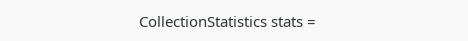CollectionStatistics stats =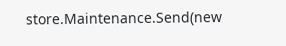store.Maintenance.Send(new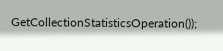GetCollectionStatisticsOperation());